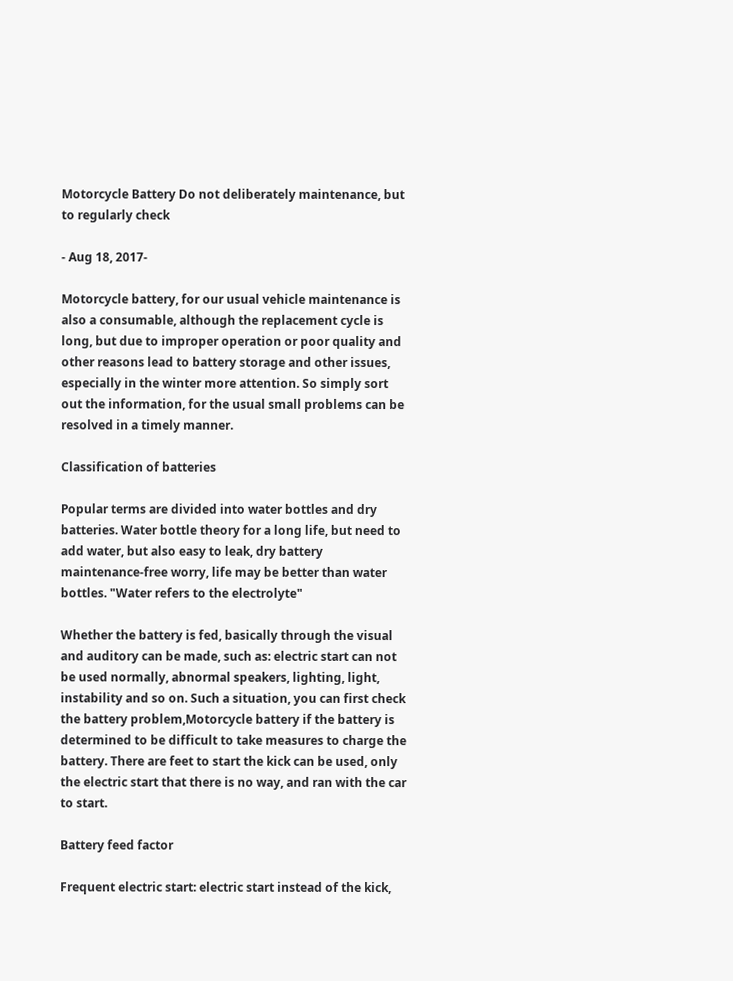Motorcycle Battery Do not deliberately maintenance, but to regularly check

- Aug 18, 2017-

Motorcycle battery, for our usual vehicle maintenance is also a consumable, although the replacement cycle is long, but due to improper operation or poor quality and other reasons lead to battery storage and other issues, especially in the winter more attention. So simply sort out the information, for the usual small problems can be resolved in a timely manner.

Classification of batteries

Popular terms are divided into water bottles and dry batteries. Water bottle theory for a long life, but need to add water, but also easy to leak, dry battery maintenance-free worry, life may be better than water bottles. "Water refers to the electrolyte"

Whether the battery is fed, basically through the visual and auditory can be made, such as: electric start can not be used normally, abnormal speakers, lighting, light, instability and so on. Such a situation, you can first check the battery problem,Motorcycle battery if the battery is determined to be difficult to take measures to charge the battery. There are feet to start the kick can be used, only the electric start that there is no way, and ran with the car to start.

Battery feed factor

Frequent electric start: electric start instead of the kick,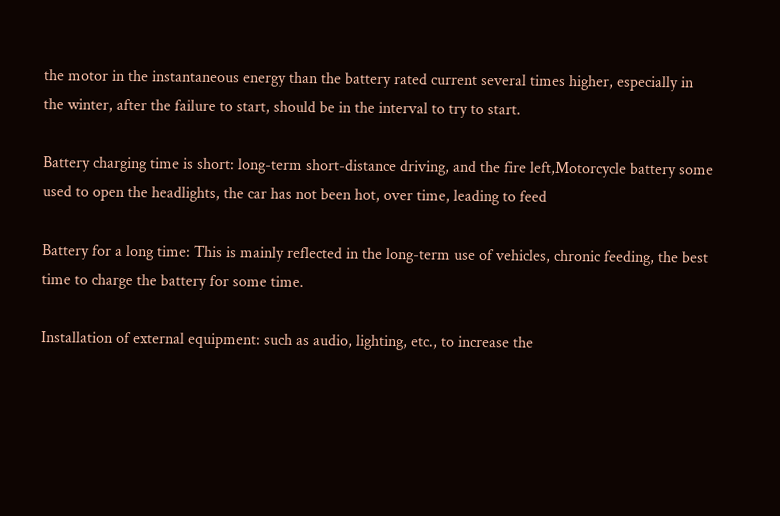the motor in the instantaneous energy than the battery rated current several times higher, especially in the winter, after the failure to start, should be in the interval to try to start.

Battery charging time is short: long-term short-distance driving, and the fire left,Motorcycle battery some used to open the headlights, the car has not been hot, over time, leading to feed

Battery for a long time: This is mainly reflected in the long-term use of vehicles, chronic feeding, the best time to charge the battery for some time.

Installation of external equipment: such as audio, lighting, etc., to increase the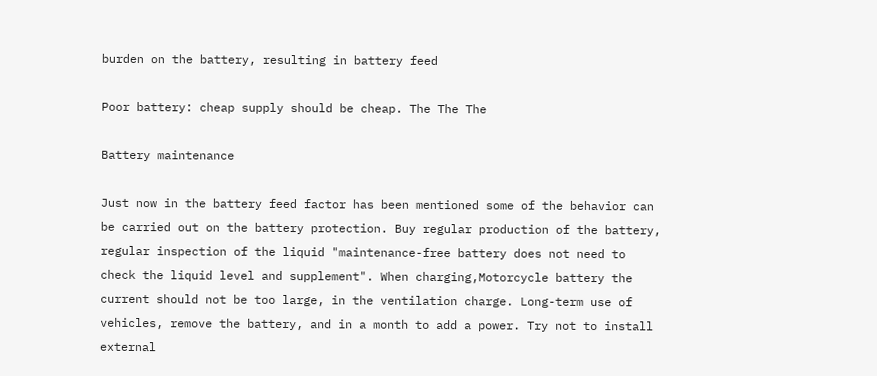burden on the battery, resulting in battery feed

Poor battery: cheap supply should be cheap. The The The

Battery maintenance

Just now in the battery feed factor has been mentioned some of the behavior can be carried out on the battery protection. Buy regular production of the battery, regular inspection of the liquid "maintenance-free battery does not need to check the liquid level and supplement". When charging,Motorcycle battery the current should not be too large, in the ventilation charge. Long-term use of vehicles, remove the battery, and in a month to add a power. Try not to install external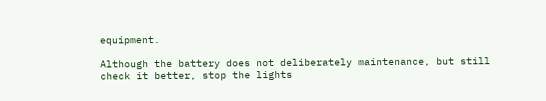equipment.

Although the battery does not deliberately maintenance, but still check it better, stop the lights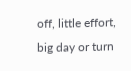off, little effort, big day or turn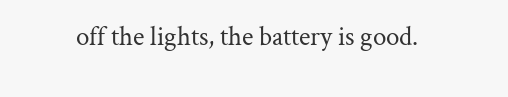off the lights, the battery is good.